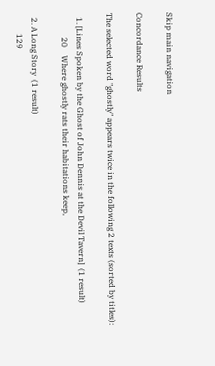Skip main navigation

Concordance Results

The selected word "ghostly" appears twice in the following 2 texts (sorted by titles):

  1. [Lines Spoken by the Ghost of John Dennis at the Devil Tavern]  (1 result)
            20    Where ghostly rats their habitations keep,

  2. A Long Story  (1 result)
          129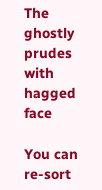The ghostly prudes with hagged face

You can re-sort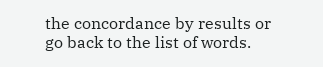the concordance by results or go back to the list of words.